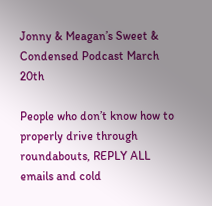Jonny & Meagan’s Sweet & Condensed Podcast March 20th

People who don’t know how to properly drive through roundabouts, REPLY ALL emails and cold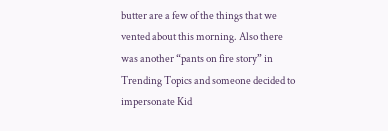butter are a few of the things that we vented about this morning. Also there was another “pants on fire story” in Trending Topics and someone decided to impersonate Kid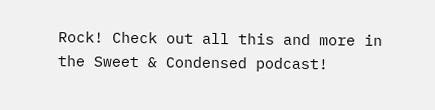Rock! Check out all this and more in the Sweet & Condensed podcast!